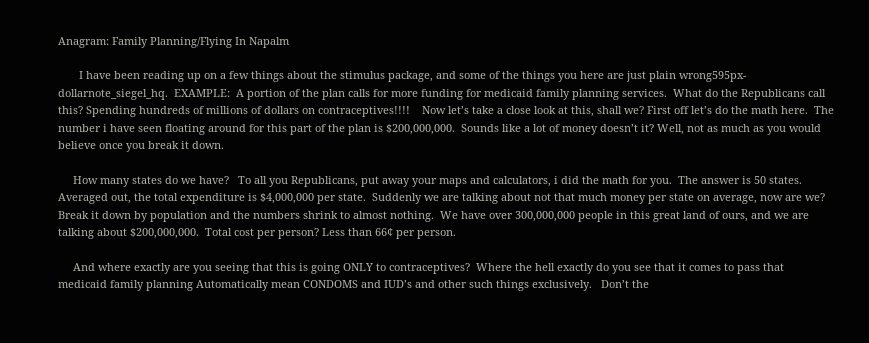Anagram: Family Planning/Flying In Napalm

       I have been reading up on a few things about the stimulus package, and some of the things you here are just plain wrong595px-dollarnote_siegel_hq.  EXAMPLE:  A portion of the plan calls for more funding for medicaid family planning services.  What do the Republicans call this? Spending hundreds of millions of dollars on contraceptives!!!!    Now let’s take a close look at this, shall we? First off let’s do the math here.  The number i have seen floating around for this part of the plan is $200,000,000.  Sounds like a lot of money doesn’t it? Well, not as much as you would believe once you break it down.

     How many states do we have?   To all you Republicans, put away your maps and calculators, i did the math for you.  The answer is 50 states.  Averaged out, the total expenditure is $4,000,000 per state.  Suddenly we are talking about not that much money per state on average, now are we?   Break it down by population and the numbers shrink to almost nothing.  We have over 300,000,000 people in this great land of ours, and we are talking about $200,000,000.  Total cost per person? Less than 66¢ per person.

     And where exactly are you seeing that this is going ONLY to contraceptives?  Where the hell exactly do you see that it comes to pass that medicaid family planning Automatically mean CONDOMS and IUD’s and other such things exclusively.   Don’t the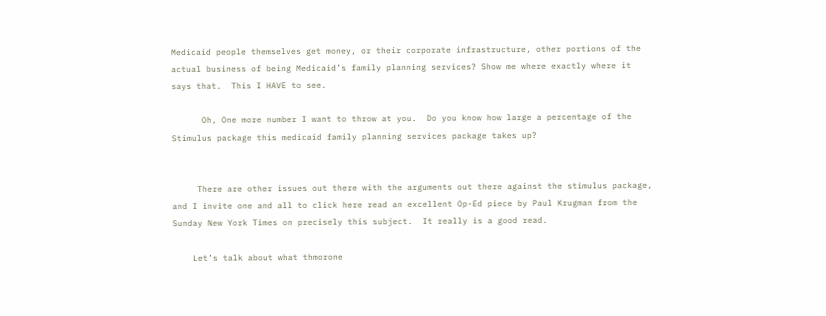Medicaid people themselves get money, or their corporate infrastructure, other portions of the actual business of being Medicaid’s family planning services? Show me where exactly where it says that.  This I HAVE to see.

      Oh, One more number I want to throw at you.  Do you know how large a percentage of the Stimulus package this medicaid family planning services package takes up?


     There are other issues out there with the arguments out there against the stimulus package, and I invite one and all to click here read an excellent Op-Ed piece by Paul Krugman from the Sunday New York Times on precisely this subject.  It really is a good read.

    Let’s talk about what thmorone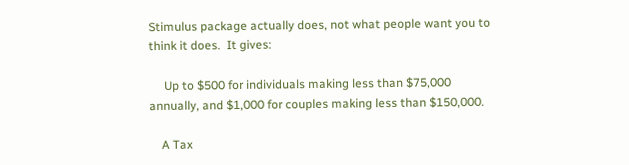Stimulus package actually does, not what people want you to think it does.  It gives:

     Up to $500 for individuals making less than $75,000 annually, and $1,000 for couples making less than $150,000.

    A Tax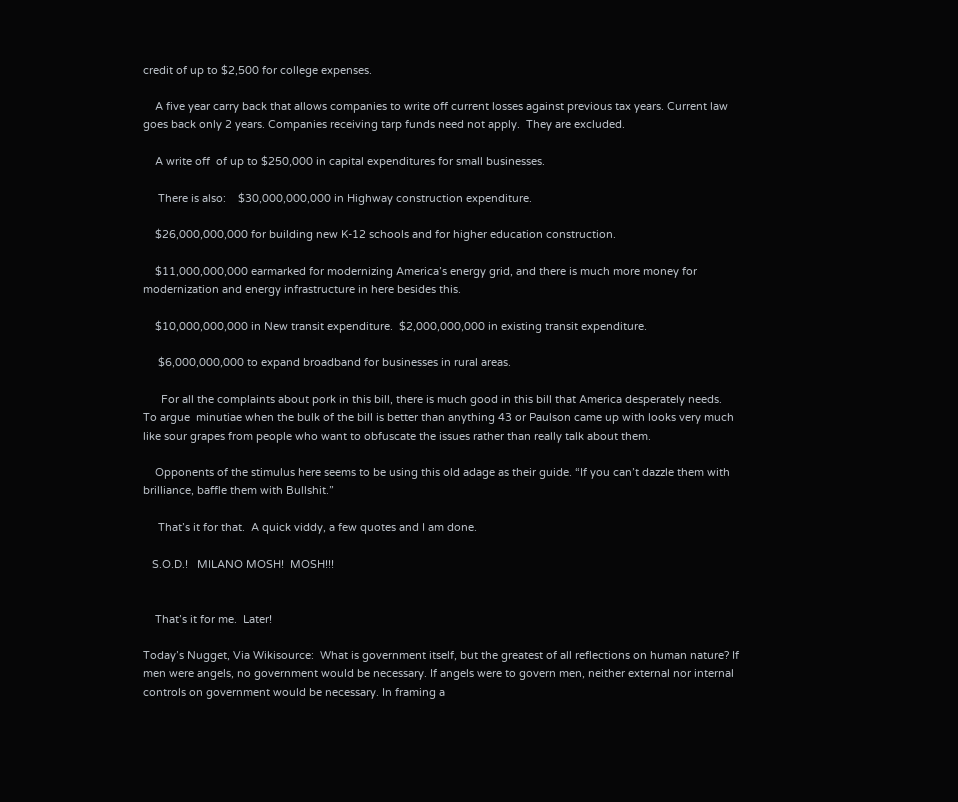credit of up to $2,500 for college expenses.

    A five year carry back that allows companies to write off current losses against previous tax years. Current law goes back only 2 years. Companies receiving tarp funds need not apply.  They are excluded.

    A write off  of up to $250,000 in capital expenditures for small businesses.

     There is also:    $30,000,000,000 in Highway construction expenditure.

    $26,000,000,000 for building new K-12 schools and for higher education construction.

    $11,000,000,000 earmarked for modernizing America’s energy grid, and there is much more money for modernization and energy infrastructure in here besides this.

    $10,000,000,000 in New transit expenditure.  $2,000,000,000 in existing transit expenditure.

     $6,000,000,000 to expand broadband for businesses in rural areas.

      For all the complaints about pork in this bill, there is much good in this bill that America desperately needs.   To argue  minutiae when the bulk of the bill is better than anything 43 or Paulson came up with looks very much like sour grapes from people who want to obfuscate the issues rather than really talk about them.

    Opponents of the stimulus here seems to be using this old adage as their guide. “If you can’t dazzle them with brilliance, baffle them with Bullshit.”

     That’s it for that.  A quick viddy, a few quotes and I am done.

   S.O.D.!   MILANO MOSH!  MOSH!!!


    That’s it for me.  Later!

Today’s Nugget, Via Wikisource:  What is government itself, but the greatest of all reflections on human nature? If men were angels, no government would be necessary. If angels were to govern men, neither external nor internal controls on government would be necessary. In framing a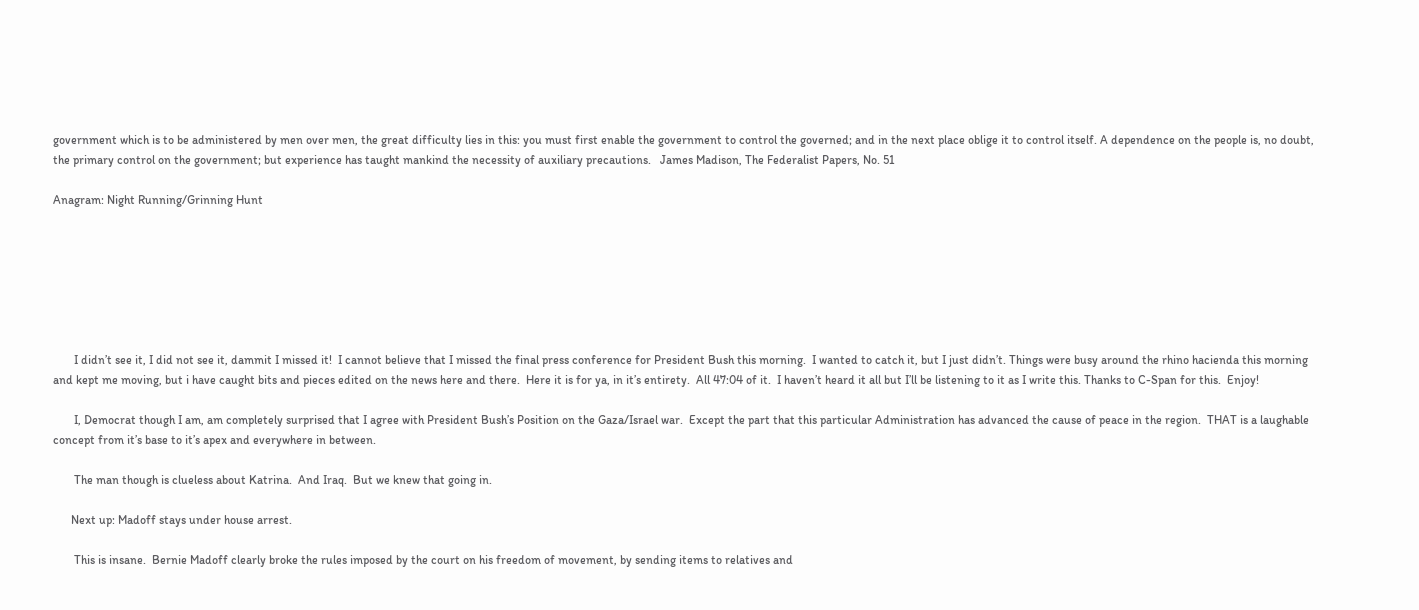government which is to be administered by men over men, the great difficulty lies in this: you must first enable the government to control the governed; and in the next place oblige it to control itself. A dependence on the people is, no doubt, the primary control on the government; but experience has taught mankind the necessity of auxiliary precautions.   James Madison, The Federalist Papers, No. 51

Anagram: Night Running/Grinning Hunt







       I didn’t see it, I did not see it, dammit I missed it!  I cannot believe that I missed the final press conference for President Bush this morning.  I wanted to catch it, but I just didn’t. Things were busy around the rhino hacienda this morning and kept me moving, but i have caught bits and pieces edited on the news here and there.  Here it is for ya, in it’s entirety.  All 47:04 of it.  I haven’t heard it all but I’ll be listening to it as I write this. Thanks to C-Span for this.  Enjoy!

       I, Democrat though I am, am completely surprised that I agree with President Bush’s Position on the Gaza/Israel war.  Except the part that this particular Administration has advanced the cause of peace in the region.  THAT is a laughable concept from it’s base to it’s apex and everywhere in between.

       The man though is clueless about Katrina.  And Iraq.  But we knew that going in.

      Next up: Madoff stays under house arrest.

       This is insane.  Bernie Madoff clearly broke the rules imposed by the court on his freedom of movement, by sending items to relatives and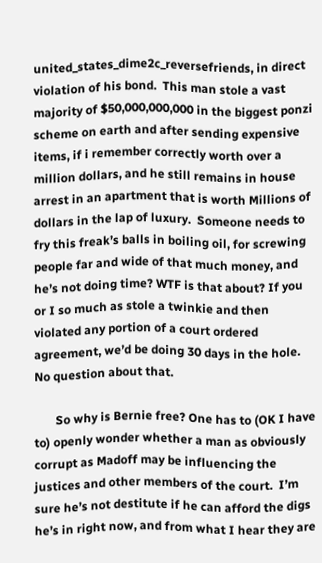united_states_dime2c_reversefriends, in direct violation of his bond.  This man stole a vast majority of $50,000,000,000 in the biggest ponzi scheme on earth and after sending expensive items, if i remember correctly worth over a million dollars, and he still remains in house arrest in an apartment that is worth Millions of dollars in the lap of luxury.  Someone needs to fry this freak’s balls in boiling oil, for screwing people far and wide of that much money, and he’s not doing time? WTF is that about? If you or I so much as stole a twinkie and then violated any portion of a court ordered agreement, we’d be doing 30 days in the hole.  No question about that.

       So why is Bernie free? One has to (OK I have to) openly wonder whether a man as obviously corrupt as Madoff may be influencing the justices and other members of the court.  I’m sure he’s not destitute if he can afford the digs he’s in right now, and from what I hear they are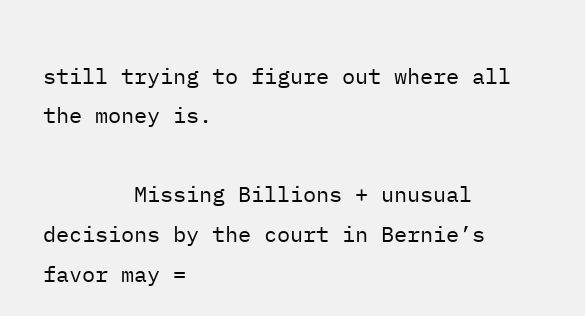still trying to figure out where all the money is.

       Missing Billions + unusual decisions by the court in Bernie’s favor may =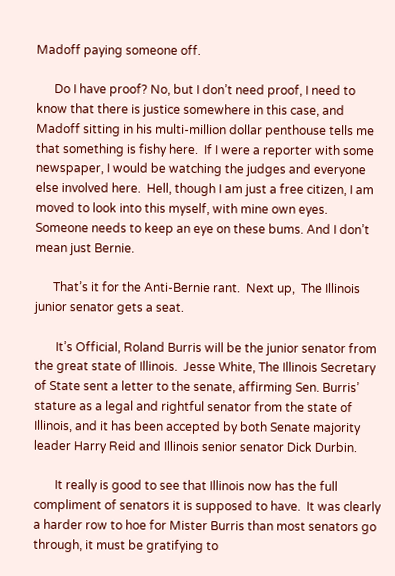Madoff paying someone off.

      Do I have proof? No, but I don’t need proof, I need to know that there is justice somewhere in this case, and Madoff sitting in his multi-million dollar penthouse tells me that something is fishy here.  If I were a reporter with some newspaper, I would be watching the judges and everyone else involved here.  Hell, though I am just a free citizen, I am moved to look into this myself, with mine own eyes.  Someone needs to keep an eye on these bums. And I don’t mean just Bernie.

      That’s it for the Anti-Bernie rant.  Next up,  The Illinois junior senator gets a seat.

       It’s Official, Roland Burris will be the junior senator from the great state of Illinois.  Jesse White, The Illinois Secretary of State sent a letter to the senate, affirming Sen. Burris’ stature as a legal and rightful senator from the state of Illinois, and it has been accepted by both Senate majority leader Harry Reid and Illinois senior senator Dick Durbin.

       It really is good to see that Illinois now has the full compliment of senators it is supposed to have.  It was clearly a harder row to hoe for Mister Burris than most senators go through, it must be gratifying to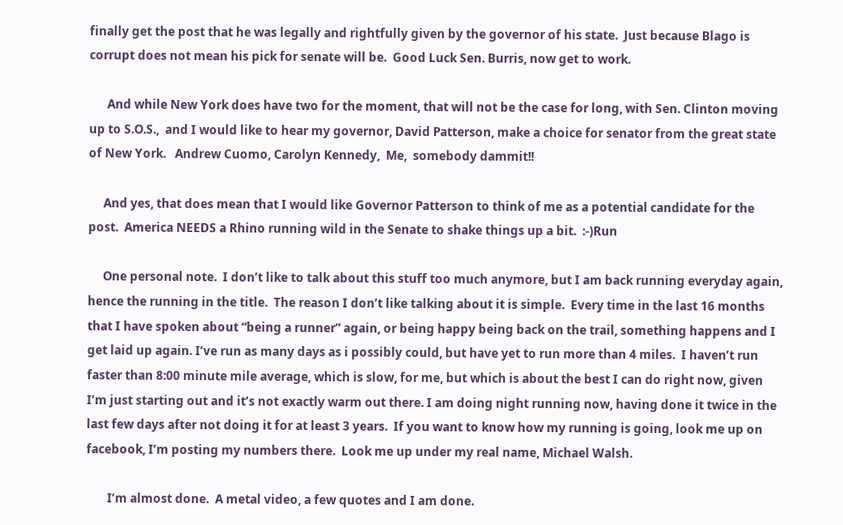finally get the post that he was legally and rightfully given by the governor of his state.  Just because Blago is corrupt does not mean his pick for senate will be.  Good Luck Sen. Burris, now get to work.

      And while New York does have two for the moment, that will not be the case for long, with Sen. Clinton moving up to S.O.S.,  and I would like to hear my governor, David Patterson, make a choice for senator from the great state of New York.   Andrew Cuomo, Carolyn Kennedy,  Me,  somebody dammit!!

     And yes, that does mean that I would like Governor Patterson to think of me as a potential candidate for the post.  America NEEDS a Rhino running wild in the Senate to shake things up a bit.  :-)Run

     One personal note.  I don’t like to talk about this stuff too much anymore, but I am back running everyday again, hence the running in the title.  The reason I don’t like talking about it is simple.  Every time in the last 16 months that I have spoken about “being a runner” again, or being happy being back on the trail, something happens and I get laid up again. I’ve run as many days as i possibly could, but have yet to run more than 4 miles.  I haven’t run faster than 8:00 minute mile average, which is slow, for me, but which is about the best I can do right now, given I’m just starting out and it’s not exactly warm out there. I am doing night running now, having done it twice in the last few days after not doing it for at least 3 years.  If you want to know how my running is going, look me up on facebook, I’m posting my numbers there.  Look me up under my real name, Michael Walsh.

       I’m almost done.  A metal video, a few quotes and I am done.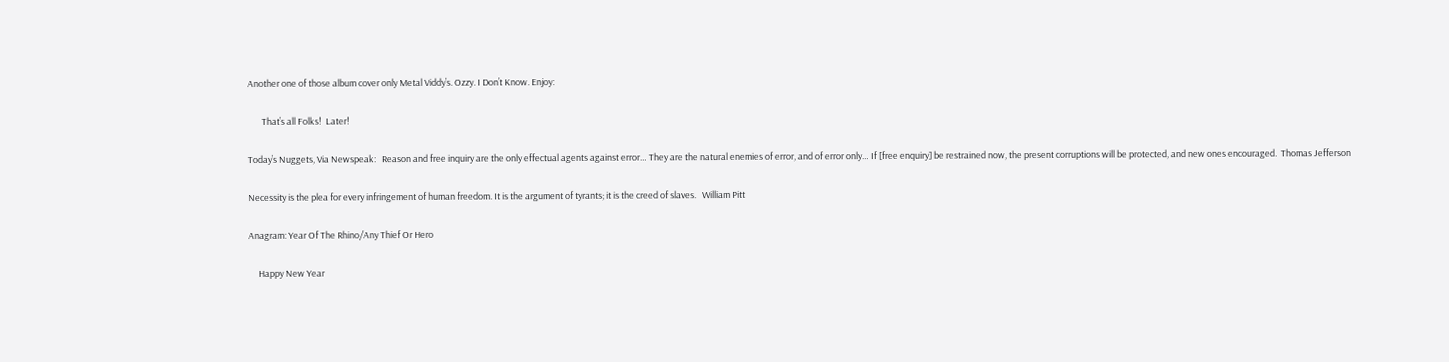Another one of those album cover only Metal Viddy’s. Ozzy. I Don’t Know. Enjoy:

       That’s all Folks!  Later!

Today’s Nuggets, Via Newspeak:   Reason and free inquiry are the only effectual agents against error… They are the natural enemies of error, and of error only… If [free enquiry] be restrained now, the present corruptions will be protected, and new ones encouraged.  Thomas Jefferson

Necessity is the plea for every infringement of human freedom. It is the argument of tyrants; it is the creed of slaves.   William Pitt

Anagram: Year Of The Rhino/Any Thief Or Hero

     Happy New Year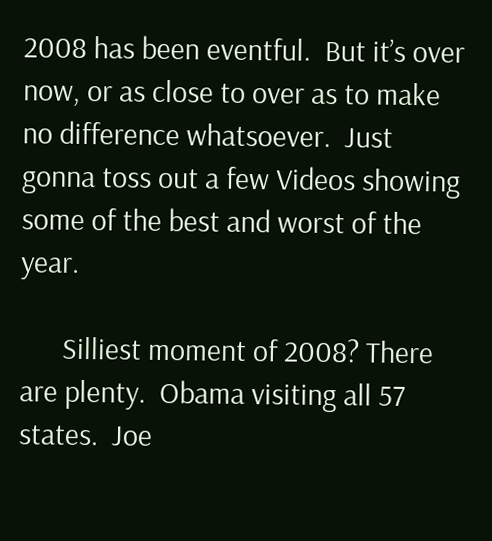2008 has been eventful.  But it’s over now, or as close to over as to make no difference whatsoever.  Just gonna toss out a few Videos showing some of the best and worst of the year.

      Silliest moment of 2008? There are plenty.  Obama visiting all 57 states.  Joe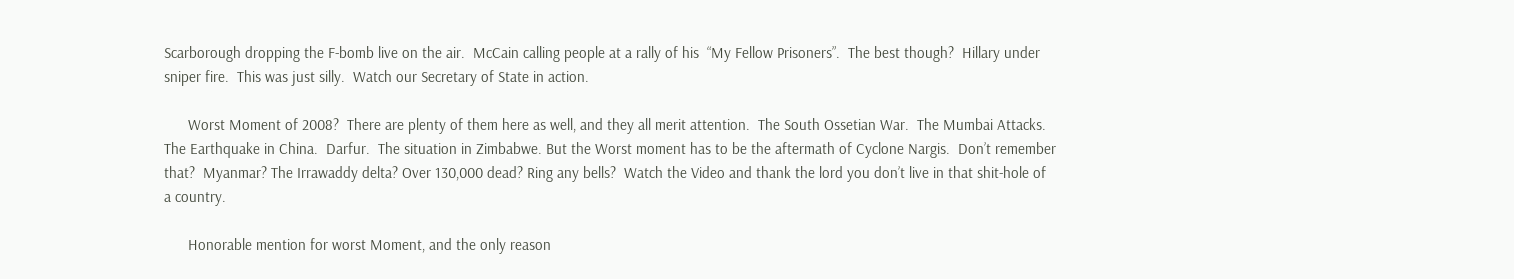Scarborough dropping the F-bomb live on the air.  McCain calling people at a rally of his  “My Fellow Prisoners”.  The best though?  Hillary under sniper fire.  This was just silly.  Watch our Secretary of State in action.

      Worst Moment of 2008?  There are plenty of them here as well, and they all merit attention.  The South Ossetian War.  The Mumbai Attacks.  The Earthquake in China.  Darfur.  The situation in Zimbabwe. But the Worst moment has to be the aftermath of Cyclone Nargis.  Don’t remember that?  Myanmar? The Irrawaddy delta? Over 130,000 dead? Ring any bells?  Watch the Video and thank the lord you don’t live in that shit-hole of a country.

      Honorable mention for worst Moment, and the only reason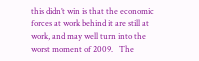this didn’t win is that the economic forces at work behind it are still at work, and may well turn into the worst moment of 2009.   The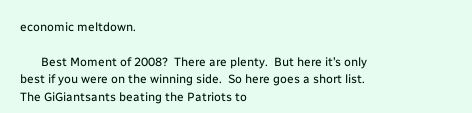economic meltdown.

       Best Moment of 2008?  There are plenty.  But here it’s only best if you were on the winning side.  So here goes a short list.  The GiGiantsants beating the Patriots to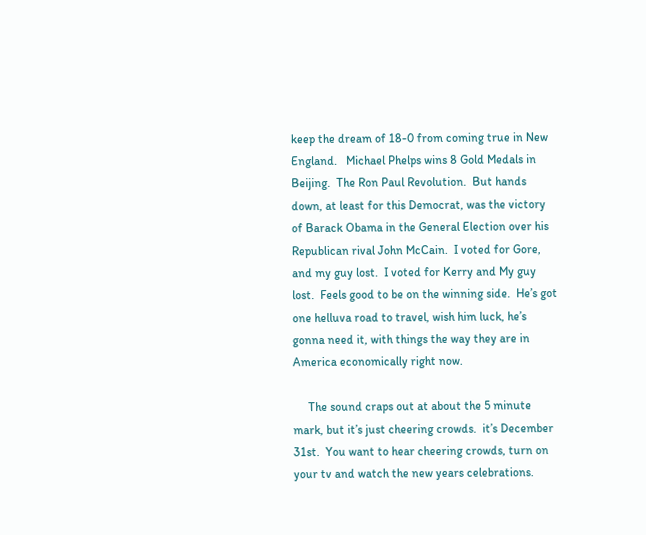keep the dream of 18-0 from coming true in New England.   Michael Phelps wins 8 Gold Medals in Beijing.  The Ron Paul Revolution.  But hands down, at least for this Democrat, was the victory of Barack Obama in the General Election over his Republican rival John McCain.  I voted for Gore, and my guy lost.  I voted for Kerry and My guy lost.  Feels good to be on the winning side.  He’s got one helluva road to travel, wish him luck, he’s gonna need it, with things the way they are in America economically right now.

     The sound craps out at about the 5 minute mark, but it’s just cheering crowds.  it’s December 31st.  You want to hear cheering crowds, turn on your tv and watch the new years celebrations.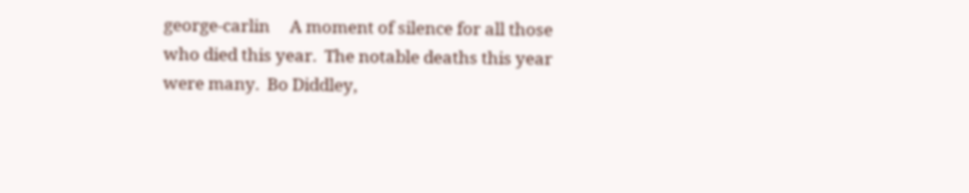george-carlin     A moment of silence for all those who died this year.  The notable deaths this year were many.  Bo Diddley,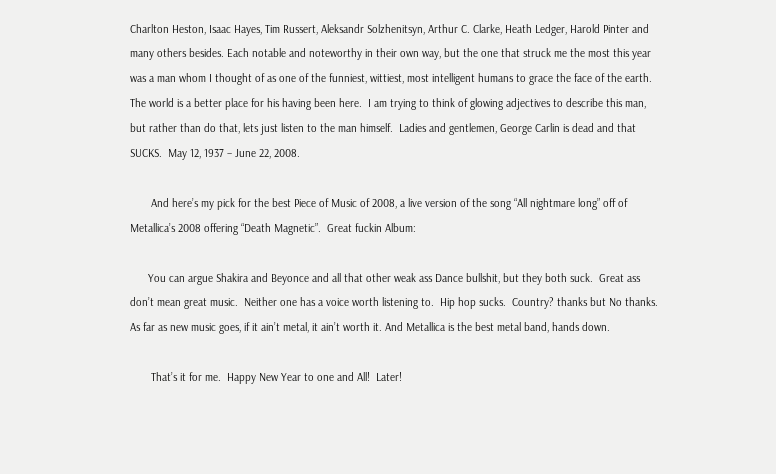Charlton Heston, Isaac Hayes, Tim Russert, Aleksandr Solzhenitsyn, Arthur C. Clarke, Heath Ledger, Harold Pinter and many others besides. Each notable and noteworthy in their own way, but the one that struck me the most this year was a man whom I thought of as one of the funniest, wittiest, most intelligent humans to grace the face of the earth. The world is a better place for his having been here.  I am trying to think of glowing adjectives to describe this man, but rather than do that, lets just listen to the man himself.  Ladies and gentlemen, George Carlin is dead and that SUCKS.  May 12, 1937 – June 22, 2008.

       And here’s my pick for the best Piece of Music of 2008, a live version of the song “All nightmare long” off of Metallica’s 2008 offering “Death Magnetic”.  Great fuckin Album:

      You can argue Shakira and Beyonce and all that other weak ass Dance bullshit, but they both suck.  Great ass don’t mean great music.  Neither one has a voice worth listening to.  Hip hop sucks.  Country? thanks but No thanks.  As far as new music goes, if it ain’t metal, it ain’t worth it. And Metallica is the best metal band, hands down.

       That’s it for me.  Happy New Year to one and All!  Later!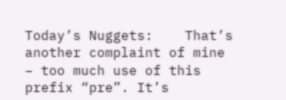Today’s Nuggets:    That’s another complaint of mine – too much use of this prefix “pre”. It’s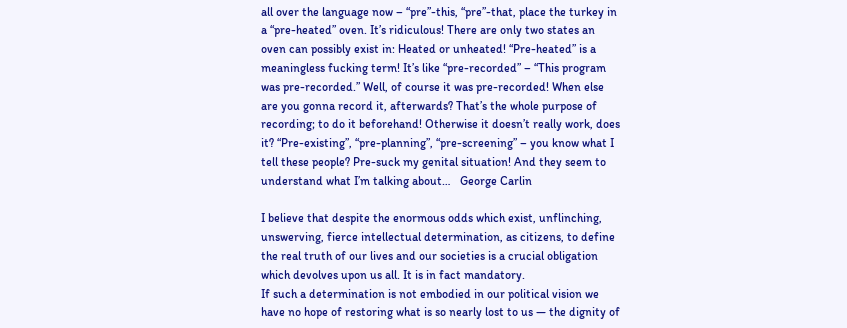all over the language now – “pre”-this, “pre”-that, place the turkey in a “pre-heated” oven. It’s ridiculous! There are only two states an oven can possibly exist in: Heated or unheated! “Pre-heated” is a meaningless fucking term! It’s like “pre-recorded” – “This program was pre-recorded.” Well, of course it was pre-recorded! When else are you gonna record it, afterwards? That’s the whole purpose of recording; to do it beforehand! Otherwise it doesn’t really work, does it? “Pre-existing”, “pre-planning”, “pre-screening” – you know what I tell these people? Pre-suck my genital situation! And they seem to understand what I’m talking about…   George Carlin

I believe that despite the enormous odds which exist, unflinching, unswerving, fierce intellectual determination, as citizens, to define the real truth of our lives and our societies is a crucial obligation which devolves upon us all. It is in fact mandatory.
If such a determination is not embodied in our political vision we have no hope of restoring what is so nearly lost to us — the dignity of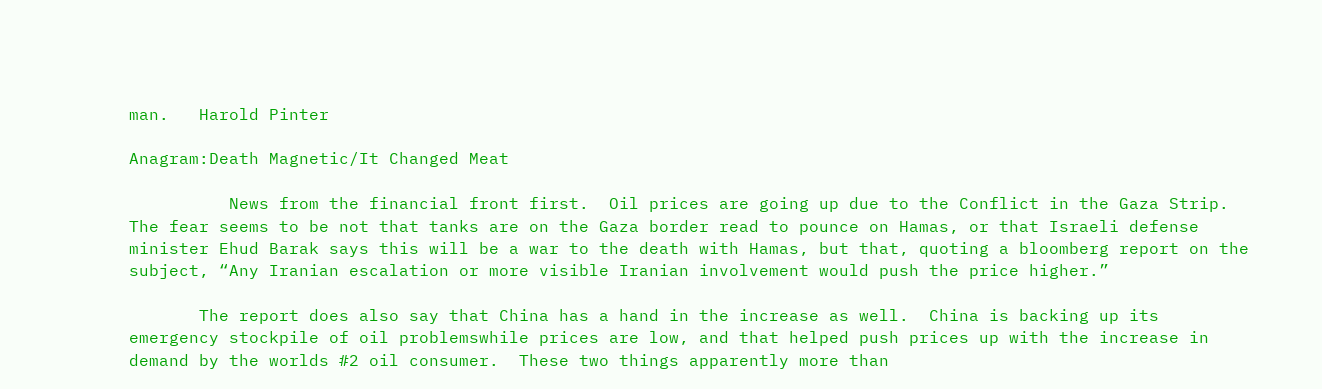man.   Harold Pinter

Anagram:Death Magnetic/It Changed Meat

          News from the financial front first.  Oil prices are going up due to the Conflict in the Gaza Strip.  The fear seems to be not that tanks are on the Gaza border read to pounce on Hamas, or that Israeli defense minister Ehud Barak says this will be a war to the death with Hamas, but that, quoting a bloomberg report on the subject, “Any Iranian escalation or more visible Iranian involvement would push the price higher.”

       The report does also say that China has a hand in the increase as well.  China is backing up its emergency stockpile of oil problemswhile prices are low, and that helped push prices up with the increase in demand by the worlds #2 oil consumer.  These two things apparently more than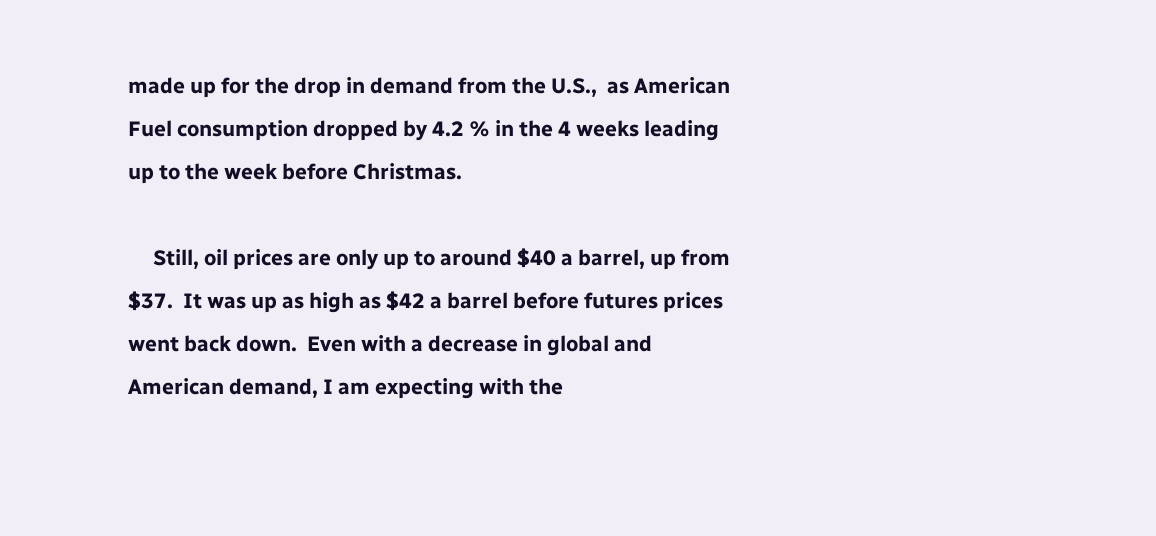made up for the drop in demand from the U.S.,  as American Fuel consumption dropped by 4.2 % in the 4 weeks leading up to the week before Christmas.

     Still, oil prices are only up to around $40 a barrel, up from $37.  It was up as high as $42 a barrel before futures prices went back down.  Even with a decrease in global and American demand, I am expecting with the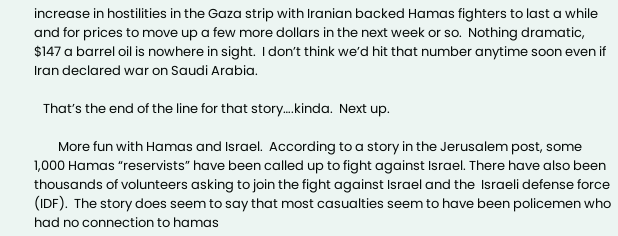increase in hostilities in the Gaza strip with Iranian backed Hamas fighters to last a while and for prices to move up a few more dollars in the next week or so.  Nothing dramatic, $147 a barrel oil is nowhere in sight.  I don’t think we’d hit that number anytime soon even if Iran declared war on Saudi Arabia.

   That’s the end of the line for that story….kinda.  Next up.

        More fun with Hamas and Israel.  According to a story in the Jerusalem post, some 1,000 Hamas “reservists” have been called up to fight against Israel. There have also been thousands of volunteers asking to join the fight against Israel and the  Israeli defense force (IDF).  The story does seem to say that most casualties seem to have been policemen who had no connection to hamas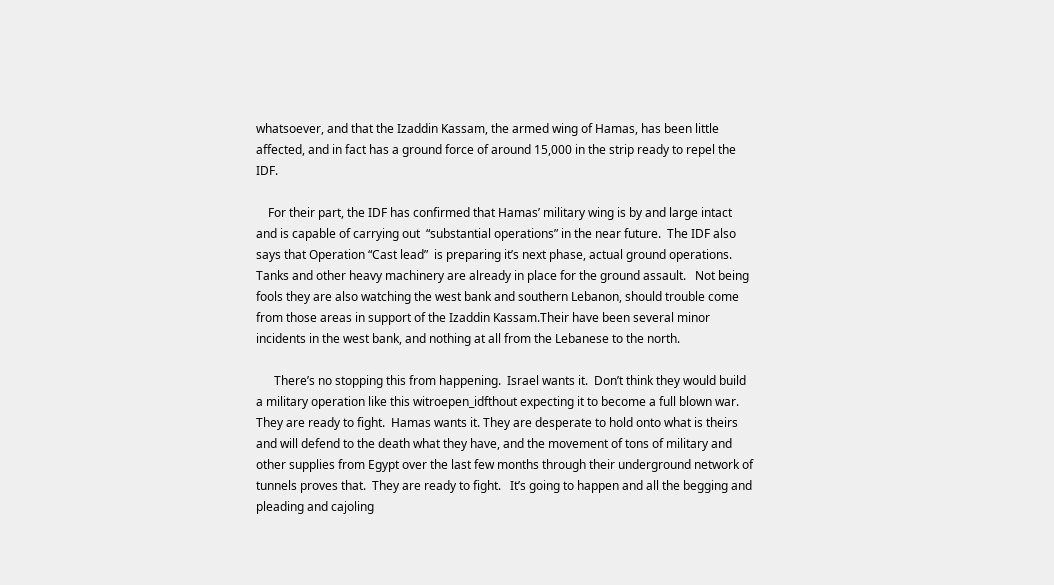whatsoever, and that the Izaddin Kassam, the armed wing of Hamas, has been little affected, and in fact has a ground force of around 15,000 in the strip ready to repel the IDF.

    For their part, the IDF has confirmed that Hamas’ military wing is by and large intact and is capable of carrying out  “substantial operations” in the near future.  The IDF also says that Operation “Cast lead”  is preparing it’s next phase, actual ground operations.  Tanks and other heavy machinery are already in place for the ground assault.   Not being fools they are also watching the west bank and southern Lebanon, should trouble come from those areas in support of the Izaddin Kassam.Their have been several minor incidents in the west bank, and nothing at all from the Lebanese to the north.

      There’s no stopping this from happening.  Israel wants it.  Don’t think they would build a military operation like this witroepen_idfthout expecting it to become a full blown war. They are ready to fight.  Hamas wants it. They are desperate to hold onto what is theirs and will defend to the death what they have, and the movement of tons of military and other supplies from Egypt over the last few months through their underground network of tunnels proves that.  They are ready to fight.   It’s going to happen and all the begging and pleading and cajoling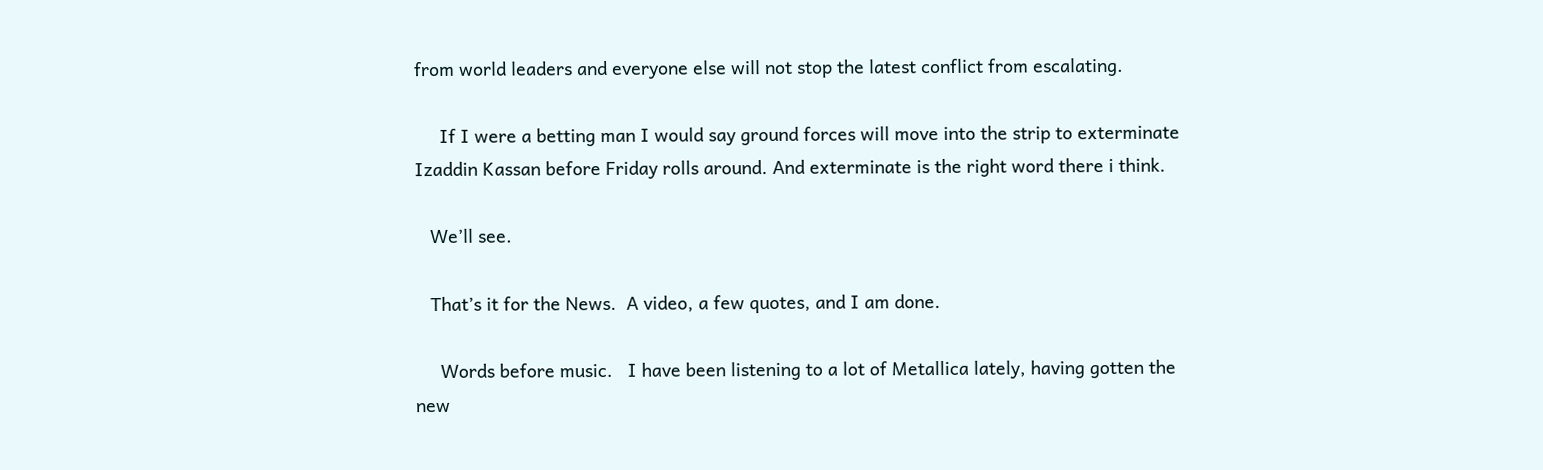from world leaders and everyone else will not stop the latest conflict from escalating.

     If I were a betting man I would say ground forces will move into the strip to exterminate Izaddin Kassan before Friday rolls around. And exterminate is the right word there i think.

   We’ll see.

   That’s it for the News.  A video, a few quotes, and I am done.

     Words before music.   I have been listening to a lot of Metallica lately, having gotten the new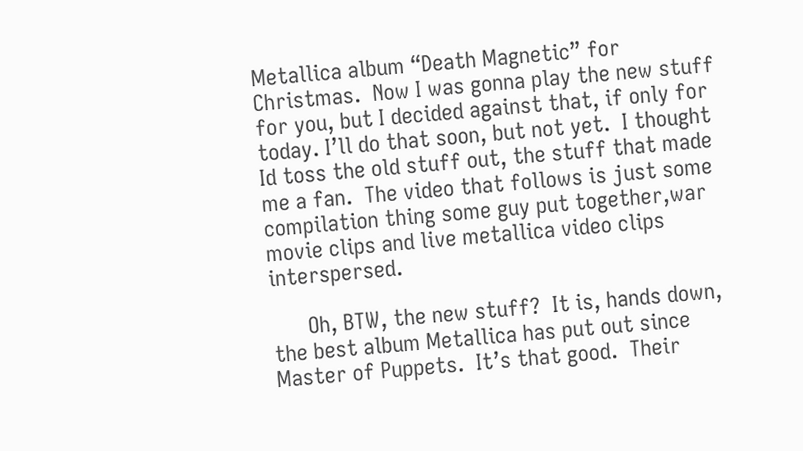Metallica album “Death Magnetic” for Christmas.  Now I was gonna play the new stuff for you, but I decided against that, if only for today. I’ll do that soon, but not yet.  I thought Id toss the old stuff out, the stuff that made me a fan.  The video that follows is just some compilation thing some guy put together,war movie clips and live metallica video clips interspersed.

      Oh, BTW, the new stuff?  It is, hands down, the best album Metallica has put out since Master of Puppets.  It’s that good.  Their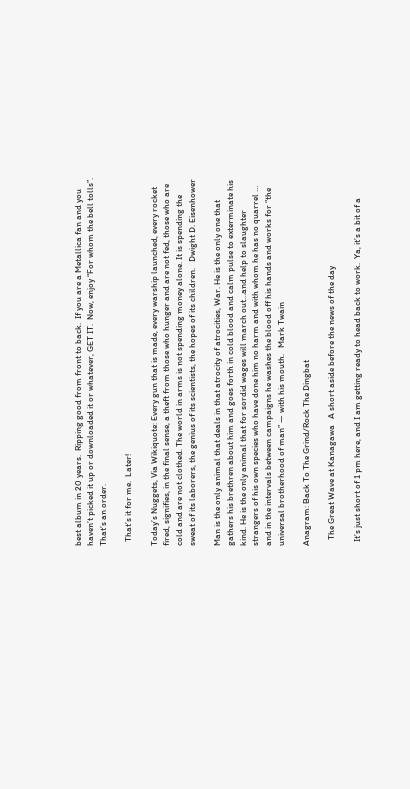best album in 20 years.  Ripping good from front to back.  If you are a Metallica fan and you haven’t picked it up or downloaded it or whatever, GET IT.  Now, enjoy “For whom the bell tolls”.  That’s an order.

  That’s it for me.  Later!

Today’s Nuggets, Via Wikiquote: Every gun that is made, every warship launched, every rocket fired, signifies, in the final sense, a theft from those who hunger and are not fed, those who are cold and are not clothed. The world in arms is not spending money alone. It is spending the sweat of its laborers, the genius of its scientists, the hopes of its children.   Dwight D. Eisenhower

Man is the only animal that deals in that atrocity of atrocities, War. He is the only one that gathers his brethren about him and goes forth in cold blood and calm pulse to exterminate his kind. He is the only animal that for sordid wages will march out…and help to slaughter strangers of his own species who have done him no harm and with whom he has no quarrel … and in the intervals between campaigns he washes the blood off his hands and works for “the universal brotherhood of man” — with his mouth.   Mark Twain

Anagram: Back To The Grind/Rock The Dingbat

   The Great Wave at Kanagawa   A short aside before the news of the day

  It’s just short of 1 pm here, and I am getting ready to head back to work.  Ya, it’s a bit of a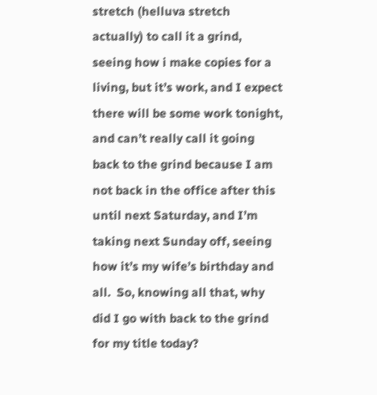stretch (helluva stretch actually) to call it a grind, seeing how i make copies for a living, but it’s work, and I expect there will be some work tonight, and can’t really call it going back to the grind because I am not back in the office after this until next Saturday, and I’m taking next Sunday off, seeing how it’s my wife’s birthday and all.  So, knowing all that, why did I go with back to the grind for my title today?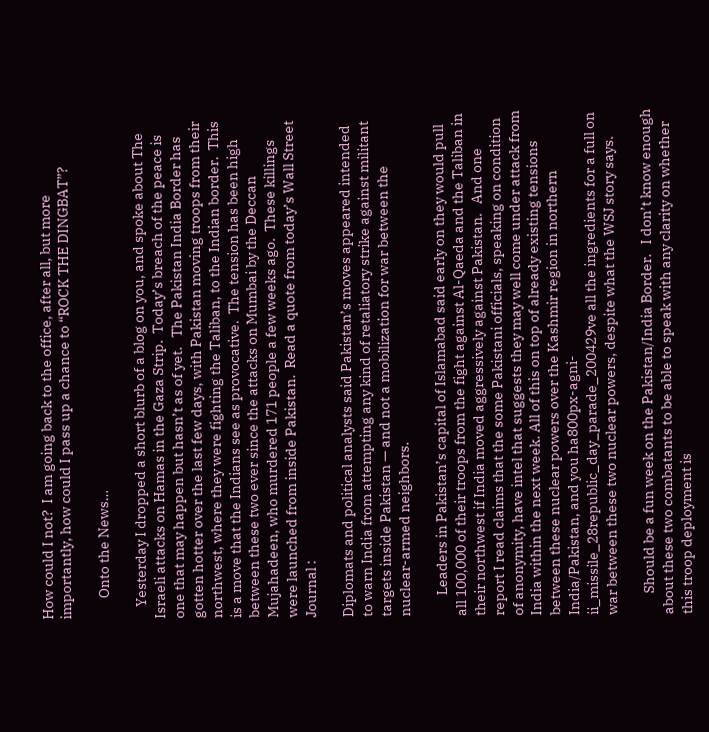How could I not?  I am going back to the office, after all, but more importantly, how could I pass up a chance to “ROCK THE DINGBAT”?

       Onto the News…

    Yesterday I dropped a short blurb of a blog on you, and spoke about The Israeli attacks on Hamas in the Gaza Strip.  Today’s breach of the peace is one that may happen but hasn’t as of yet.   The Pakistan India Border has gotten hotter over the last few days, with Pakistan moving troops from their northwest, where they were fighting the Taliban, to the Indian border.  This is a move that the Indians see as provocative.  The tension has been high between these two ever since the attacks on Mumbai by the Deccan Mujahadeen, who murdered 171 people a few weeks ago.  These killings were launched from inside Pakistan.  Read a quote from today’s Wall Street Journal :

Diplomats and political analysts said Pakistan’s moves appeared intended to warn India from attempting any kind of retaliatory strike against militant targets inside Pakistan — and not a mobilization for war between the nuclear-armed neighbors.

       Leaders in Pakistan’s capital of Islamabad said early on they would pull all 100,000 of their troops from the fight against Al-Qaeda and the Taliban in their northwest if India moved aggressively against Pakistan.   And one report I read claims that the some Pakistani officials, speaking on condition of anonymity, have intel that suggests they may well come under attack from India within the next week. All of this on top of already existing tensions between these nuclear powers over the Kashmir region in northern India/Pakistan, and you ha800px-agni-ii_missile_28republic_day_parade_200429ve all the ingredients for a full on war between these two nuclear powers, despite what the WSJ story says.

       Should be a fun week on the Pakistan/India Border.   I don’t know enough about these two combatants to be able to speak with any clarity on whether this troop deployment is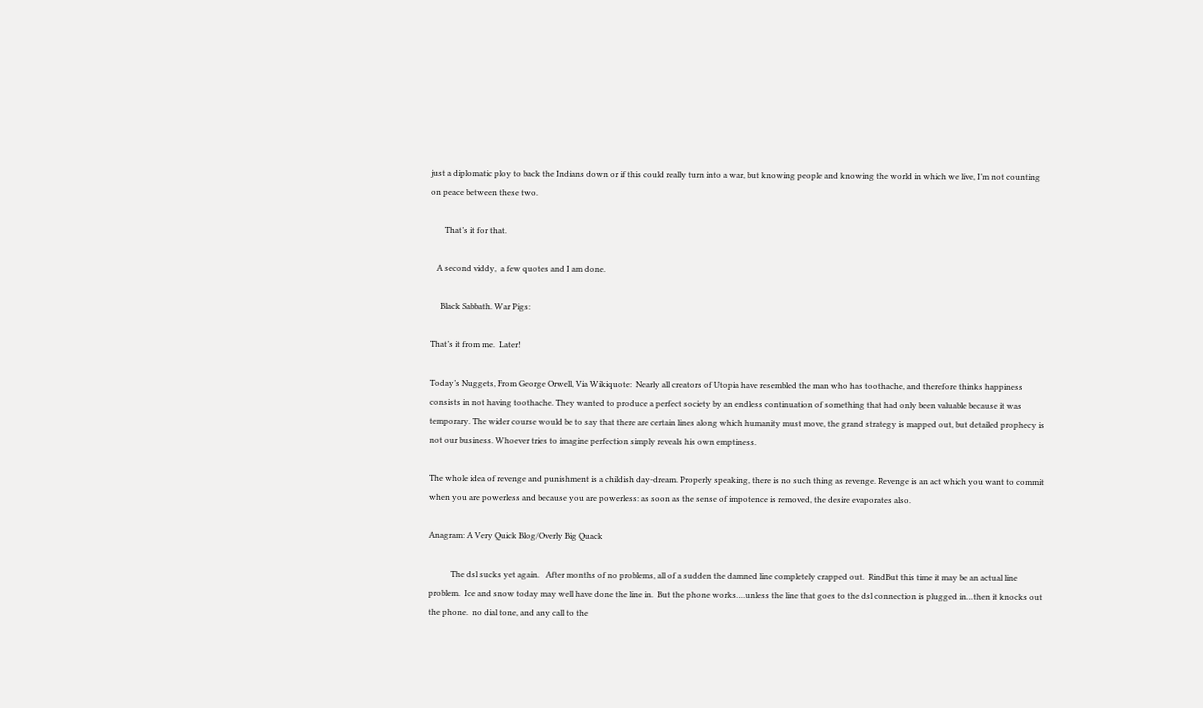just a diplomatic ploy to back the Indians down or if this could really turn into a war, but knowing people and knowing the world in which we live, I’m not counting on peace between these two.

       That’s it for that.

   A second viddy,  a few quotes and I am done.

     Black Sabbath. War Pigs:

That’s it from me.  Later!

Today’s Nuggets, From George Orwell, Via Wikiquote:  Nearly all creators of Utopia have resembled the man who has toothache, and therefore thinks happiness consists in not having toothache. They wanted to produce a perfect society by an endless continuation of something that had only been valuable because it was temporary. The wider course would be to say that there are certain lines along which humanity must move, the grand strategy is mapped out, but detailed prophecy is not our business. Whoever tries to imagine perfection simply reveals his own emptiness.

The whole idea of revenge and punishment is a childish day-dream. Properly speaking, there is no such thing as revenge. Revenge is an act which you want to commit when you are powerless and because you are powerless: as soon as the sense of impotence is removed, the desire evaporates also.

Anagram: A Very Quick Blog/Overly Big Quack

           The dsl sucks yet again.   After months of no problems, all of a sudden the damned line completely crapped out.  RindBut this time it may be an actual line problem.  Ice and snow today may well have done the line in.  But the phone works….unless the line that goes to the dsl connection is plugged in…then it knocks out the phone.  no dial tone, and any call to the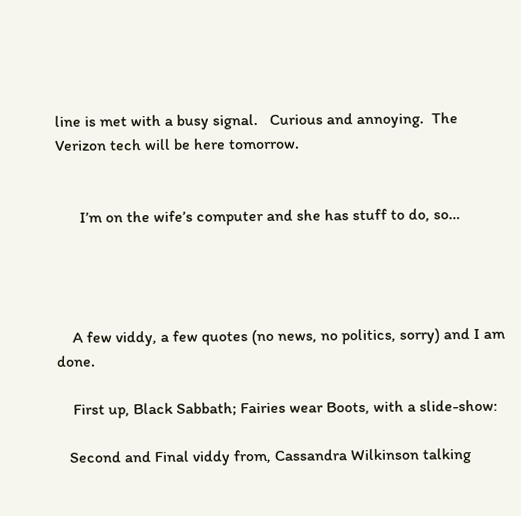line is met with a busy signal.   Curious and annoying.  The Verizon tech will be here tomorrow.


      I’m on the wife’s computer and she has stuff to do, so…




    A few viddy, a few quotes (no news, no politics, sorry) and I am done.

    First up, Black Sabbath; Fairies wear Boots, with a slide-show:

   Second and Final viddy from, Cassandra Wilkinson talking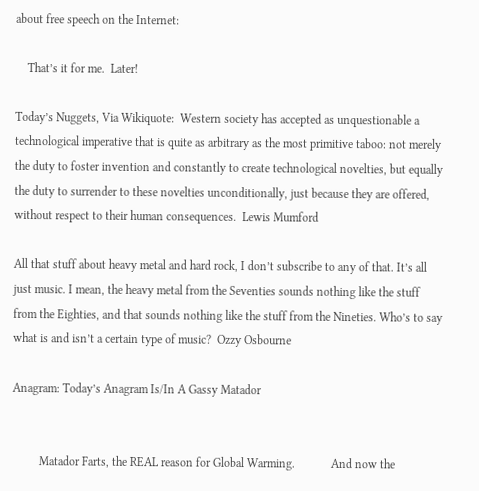about free speech on the Internet:

    That’s it for me.  Later!

Today’s Nuggets, Via Wikiquote:  Western society has accepted as unquestionable a technological imperative that is quite as arbitrary as the most primitive taboo: not merely the duty to foster invention and constantly to create technological novelties, but equally the duty to surrender to these novelties unconditionally, just because they are offered, without respect to their human consequences.  Lewis Mumford

All that stuff about heavy metal and hard rock, I don’t subscribe to any of that. It’s all just music. I mean, the heavy metal from the Seventies sounds nothing like the stuff from the Eighties, and that sounds nothing like the stuff from the Nineties. Who’s to say what is and isn’t a certain type of music?  Ozzy Osbourne

Anagram: Today’s Anagram Is/In A Gassy Matador


         Matador Farts, the REAL reason for Global Warming.            And now the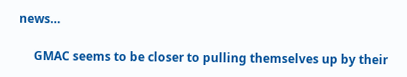news…

     GMAC seems to be closer to pulling themselves up by their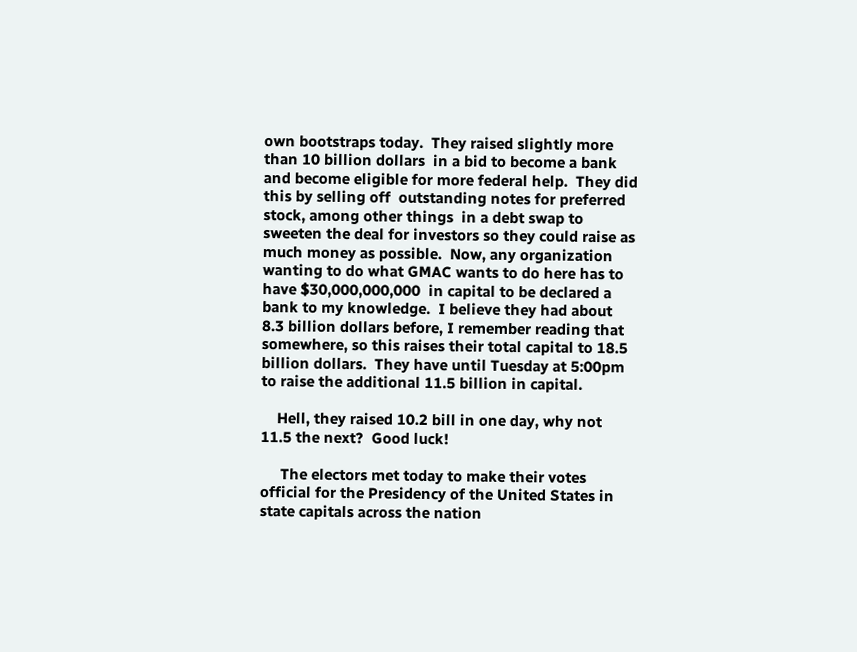own bootstraps today.  They raised slightly more than 10 billion dollars  in a bid to become a bank and become eligible for more federal help.  They did this by selling off  outstanding notes for preferred stock, among other things  in a debt swap to sweeten the deal for investors so they could raise as much money as possible.  Now, any organization wanting to do what GMAC wants to do here has to have $30,000,000,000  in capital to be declared a bank to my knowledge.  I believe they had about 8.3 billion dollars before, I remember reading that somewhere, so this raises their total capital to 18.5 billion dollars.  They have until Tuesday at 5:00pm to raise the additional 11.5 billion in capital.

    Hell, they raised 10.2 bill in one day, why not 11.5 the next?  Good luck!

     The electors met today to make their votes official for the Presidency of the United States in state capitals across the nation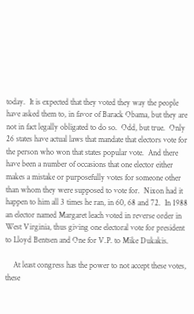today.  It is expected that they voted they way the people have asked them to, in favor of Barack Obama, but they are not in fact legally obligated to do so.  Odd, but true.  Only 26 states have actual laws that mandate that electors vote for the person who won that states popular vote.  And there have been a number of occasions that one elector either makes a mistake or purposefully votes for someone other than whom they were supposed to vote for.  Nixon had it happen to him all 3 times he ran, in 60, 68 and 72.  In 1988 an elector named Margaret leach voted in reverse order in West Virginia, thus giving one electoral vote for president to Lloyd Bentsen and One for V.P. to Mike Dukakis.

    At least congress has the power to not accept these votes, these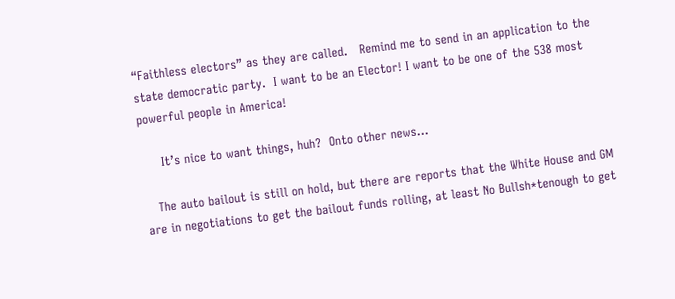“Faithless electors” as they are called.   Remind me to send in an application to the state democratic party.  I want to be an Elector! I want to be one of the 538 most powerful people in America!

     It’s nice to want things, huh?  Onto other news…

   The auto bailout is still on hold, but there are reports that the White House and GM are in negotiations to get the bailout funds rolling, at least No Bullsh*tenough to get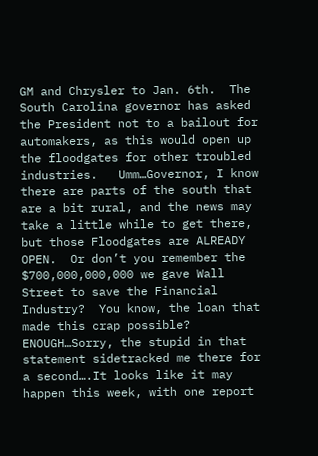GM and Chrysler to Jan. 6th.  The South Carolina governor has asked the President not to a bailout for automakers, as this would open up the floodgates for other troubled industries.   Umm…Governor, I know there are parts of the south that are a bit rural, and the news may take a little while to get there, but those Floodgates are ALREADY OPEN.  Or don’t you remember the $700,000,000,000 we gave Wall Street to save the Financial Industry?  You know, the loan that made this crap possible?  ENOUGH…Sorry, the stupid in that statement sidetracked me there for a second….It looks like it may happen this week, with one report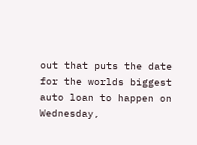out that puts the date  for the worlds biggest auto loan to happen on Wednesday,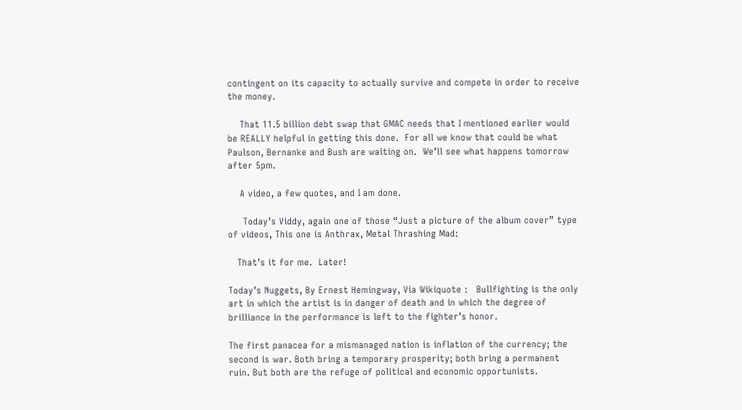contingent on its capacity to actually survive and compete in order to receive the money.

    That 11.5 billion debt swap that GMAC needs that I mentioned earlier would be REALLY helpful in getting this done.  For all we know that could be what Paulson, Bernanke and Bush are waiting on.  We’ll see what happens tomorrow after 5pm.

    A video, a few quotes, and I am done.

     Today’s Viddy, again one of those “Just a picture of the album cover” type of videos, This one is Anthrax, Metal Thrashing Mad:

   That’s it for me.  Later!

Today’s Nuggets, By Ernest Hemingway, Via Wikiquote :   Bullfighting is the only art in which the artist is in danger of death and in which the degree of brilliance in the performance is left to the fighter’s honor.

The first panacea for a mismanaged nation is inflation of the currency; the second is war. Both bring a temporary prosperity; both bring a permanent ruin. But both are the refuge of political and economic opportunists.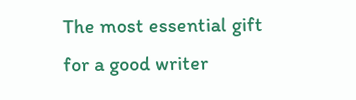The most essential gift for a good writer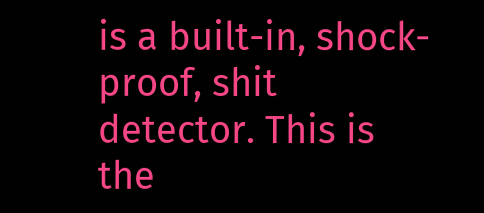is a built-in, shock-proof, shit detector. This is the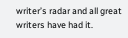writer’s radar and all great writers have had it.